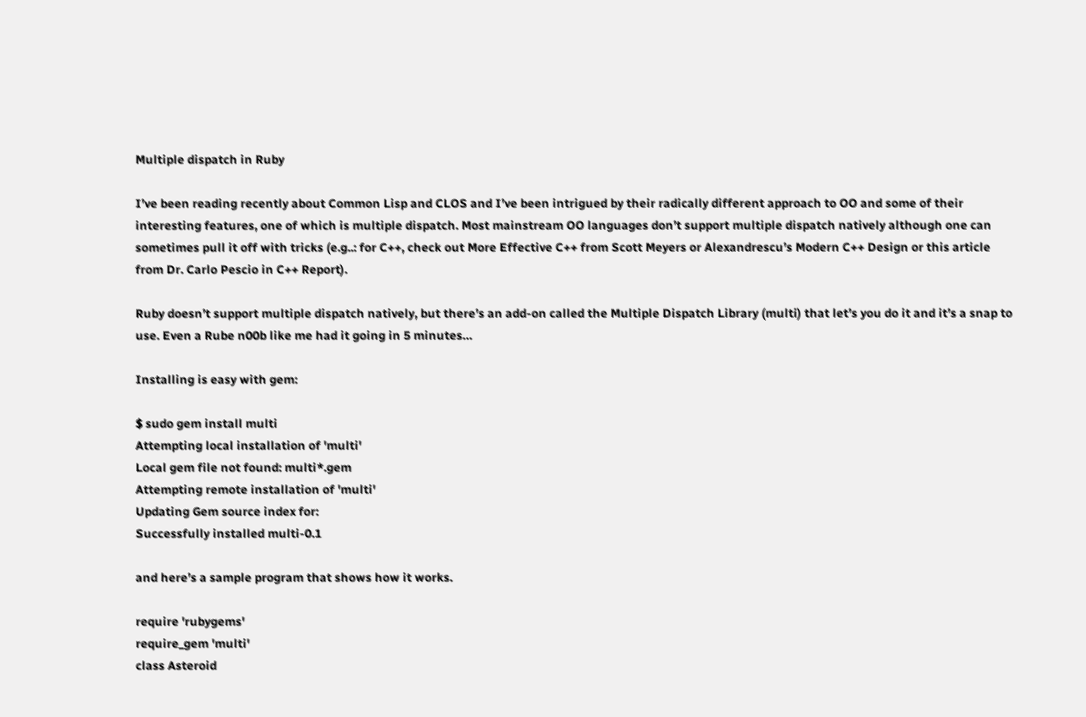Multiple dispatch in Ruby

I’ve been reading recently about Common Lisp and CLOS and I’ve been intrigued by their radically different approach to OO and some of their interesting features, one of which is multiple dispatch. Most mainstream OO languages don’t support multiple dispatch natively although one can sometimes pull it off with tricks (e.g..: for C++, check out More Effective C++ from Scott Meyers or Alexandrescu’s Modern C++ Design or this article from Dr. Carlo Pescio in C++ Report).

Ruby doesn’t support multiple dispatch natively, but there’s an add-on called the Multiple Dispatch Library (multi) that let’s you do it and it’s a snap to use. Even a Rube n00b like me had it going in 5 minutes…

Installing is easy with gem:

$ sudo gem install multi
Attempting local installation of 'multi'
Local gem file not found: multi*.gem
Attempting remote installation of 'multi'
Updating Gem source index for:
Successfully installed multi-0.1

and here’s a sample program that shows how it works.

require 'rubygems'
require_gem 'multi'
class Asteroid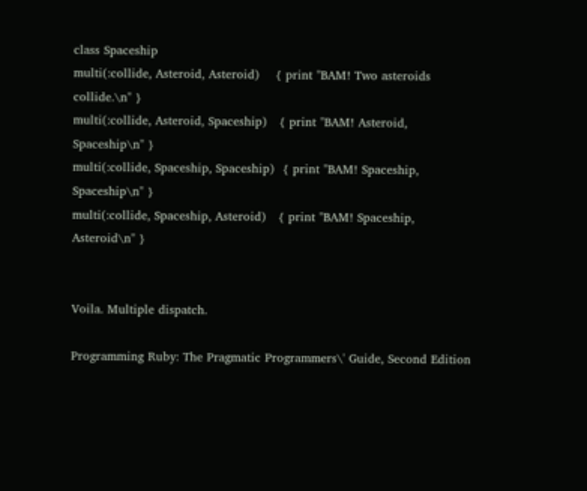class Spaceship
multi(:collide, Asteroid, Asteroid)    { print "BAM! Two asteroids collide.\n" }
multi(:collide, Asteroid, Spaceship)   { print "BAM! Asteroid, Spaceship\n" }
multi(:collide, Spaceship, Spaceship)  { print "BAM! Spaceship, Spaceship\n" }
multi(:collide, Spaceship, Asteroid)   { print "BAM! Spaceship, Asteroid\n" }


Voila. Multiple dispatch.

Programming Ruby: The Pragmatic Programmers\' Guide, Second Edition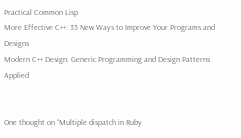Practical Common Lisp
More Effective C++: 35 New Ways to Improve Your Programs and Designs
Modern C++ Design: Generic Programming and Design Patterns Applied


One thought on “Multiple dispatch in Ruby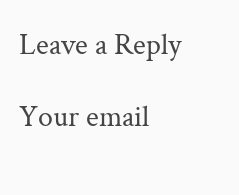Leave a Reply

Your email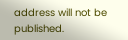address will not be published.